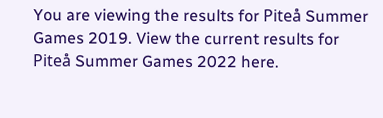You are viewing the results for Piteå Summer Games 2019. View the current results for Piteå Summer Games 2022 here.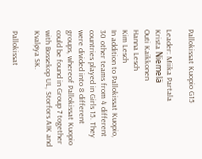Pallokissat Kuopio G15

Leader: Miika Partala
Krista Niemelä
Outi Kaikkonen
Hanna Lesch
Kim Lesch
In addition to Pallokissat Kuopio, 30 other teams from 4 different countries played in Girls 15. They were divided into 8 different groups, whereof Pallokissat Kuopio could be found in Group 7 together with Bossekop UL, Storfors AIK and Kvaløya SK.

Pallokissat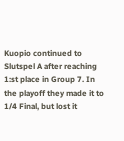Kuopio continued to Slutspel A after reaching 1:st place in Group 7. In the playoff they made it to 1/4 Final, but lost it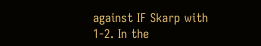against IF Skarp with 1-2. In the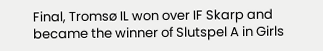Final, Tromsø IL won over IF Skarp and became the winner of Slutspel A in Girls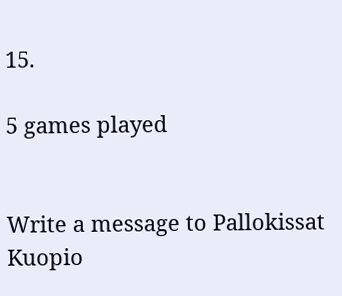15.

5 games played


Write a message to Pallokissat Kuopio